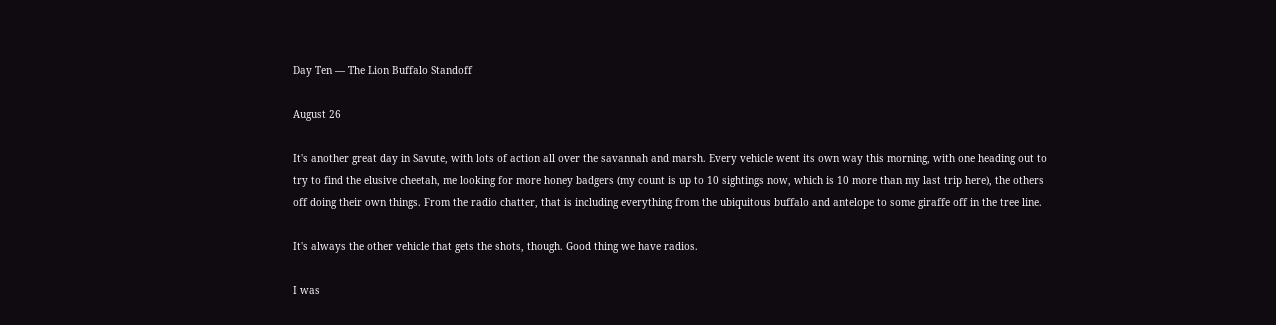Day Ten — The Lion Buffalo Standoff

August 26

It's another great day in Savute, with lots of action all over the savannah and marsh. Every vehicle went its own way this morning, with one heading out to try to find the elusive cheetah, me looking for more honey badgers (my count is up to 10 sightings now, which is 10 more than my last trip here), the others off doing their own things. From the radio chatter, that is including everything from the ubiquitous buffalo and antelope to some giraffe off in the tree line.

It's always the other vehicle that gets the shots, though. Good thing we have radios.

I was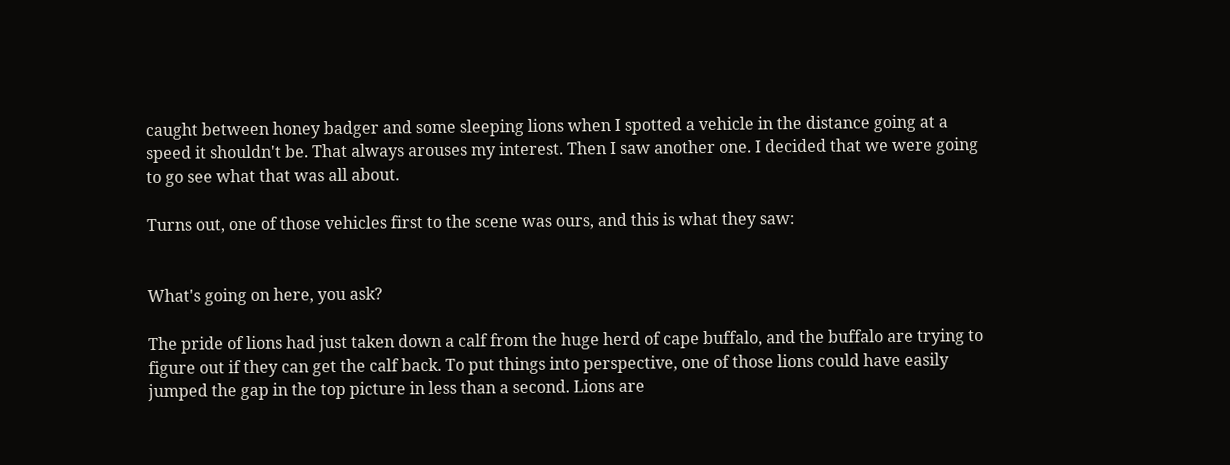caught between honey badger and some sleeping lions when I spotted a vehicle in the distance going at a speed it shouldn't be. That always arouses my interest. Then I saw another one. I decided that we were going to go see what that was all about.

Turns out, one of those vehicles first to the scene was ours, and this is what they saw:


What's going on here, you ask?

The pride of lions had just taken down a calf from the huge herd of cape buffalo, and the buffalo are trying to figure out if they can get the calf back. To put things into perspective, one of those lions could have easily jumped the gap in the top picture in less than a second. Lions are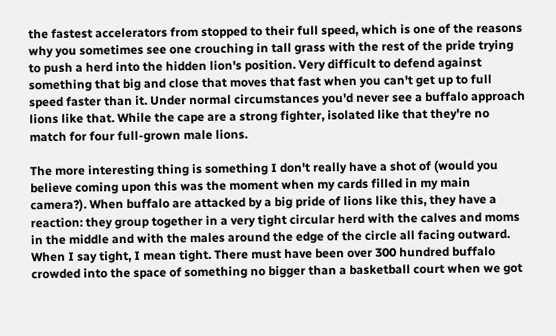the fastest accelerators from stopped to their full speed, which is one of the reasons why you sometimes see one crouching in tall grass with the rest of the pride trying to push a herd into the hidden lion's position. Very difficult to defend against something that big and close that moves that fast when you can't get up to full speed faster than it. Under normal circumstances you'd never see a buffalo approach lions like that. While the cape are a strong fighter, isolated like that they're no match for four full-grown male lions.

The more interesting thing is something I don't really have a shot of (would you believe coming upon this was the moment when my cards filled in my main camera?). When buffalo are attacked by a big pride of lions like this, they have a reaction: they group together in a very tight circular herd with the calves and moms in the middle and with the males around the edge of the circle all facing outward. When I say tight, I mean tight. There must have been over 300 hundred buffalo crowded into the space of something no bigger than a basketball court when we got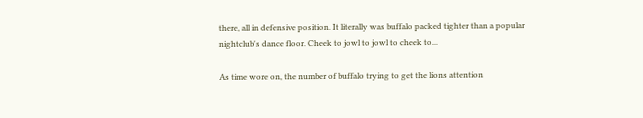there, all in defensive position. It literally was buffalo packed tighter than a popular nightclub's dance floor. Cheek to jowl to jowl to cheek to...

As time wore on, the number of buffalo trying to get the lions attention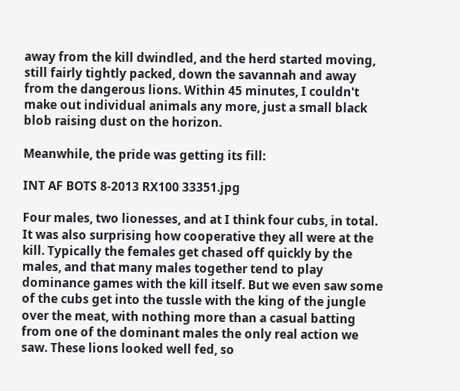away from the kill dwindled, and the herd started moving, still fairly tightly packed, down the savannah and away from the dangerous lions. Within 45 minutes, I couldn't make out individual animals any more, just a small black blob raising dust on the horizon.

Meanwhile, the pride was getting its fill:

INT AF BOTS 8-2013 RX100 33351.jpg

Four males, two lionesses, and at I think four cubs, in total. It was also surprising how cooperative they all were at the kill. Typically the females get chased off quickly by the males, and that many males together tend to play dominance games with the kill itself. But we even saw some of the cubs get into the tussle with the king of the jungle over the meat, with nothing more than a casual batting from one of the dominant males the only real action we saw. These lions looked well fed, so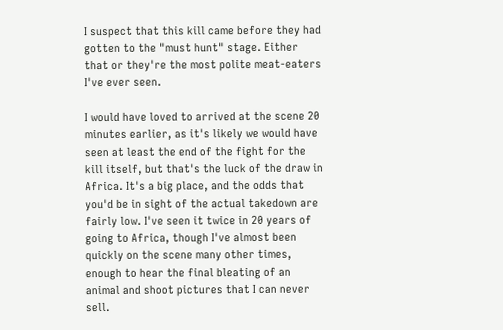I suspect that this kill came before they had gotten to the "must hunt" stage. Either that or they're the most polite meat-eaters I've ever seen.

I would have loved to arrived at the scene 20 minutes earlier, as it's likely we would have seen at least the end of the fight for the kill itself, but that's the luck of the draw in Africa. It's a big place, and the odds that you'd be in sight of the actual takedown are fairly low. I've seen it twice in 20 years of going to Africa, though I've almost been quickly on the scene many other times, enough to hear the final bleating of an animal and shoot pictures that I can never sell.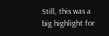Still, this was a big highlight for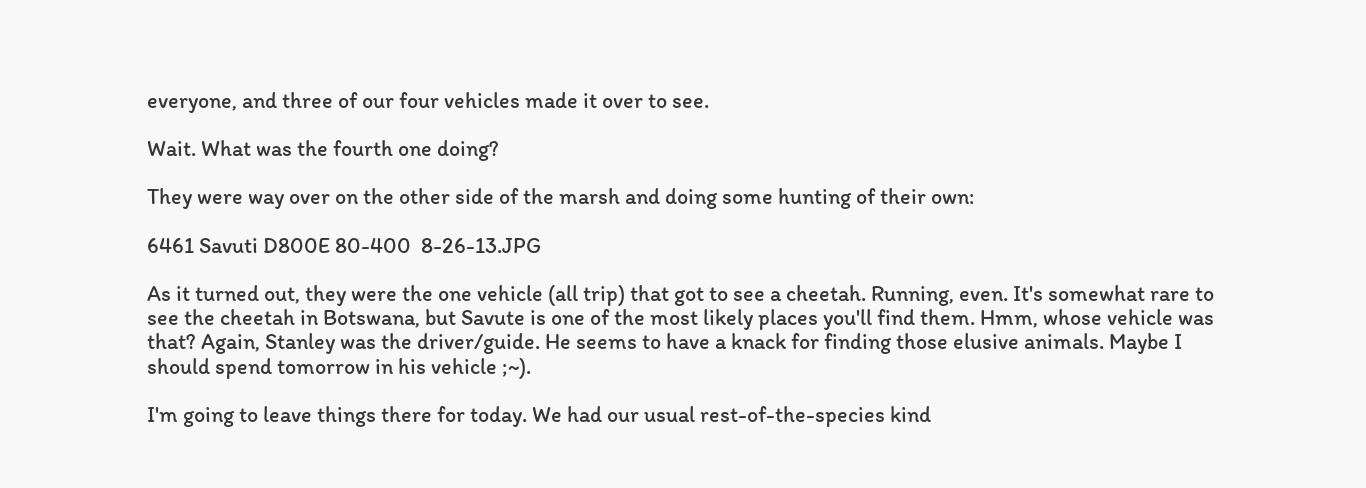everyone, and three of our four vehicles made it over to see.

Wait. What was the fourth one doing?

They were way over on the other side of the marsh and doing some hunting of their own:

6461 Savuti D800E 80-400  8-26-13.JPG

As it turned out, they were the one vehicle (all trip) that got to see a cheetah. Running, even. It's somewhat rare to see the cheetah in Botswana, but Savute is one of the most likely places you'll find them. Hmm, whose vehicle was that? Again, Stanley was the driver/guide. He seems to have a knack for finding those elusive animals. Maybe I should spend tomorrow in his vehicle ;~).

I'm going to leave things there for today. We had our usual rest-of-the-species kind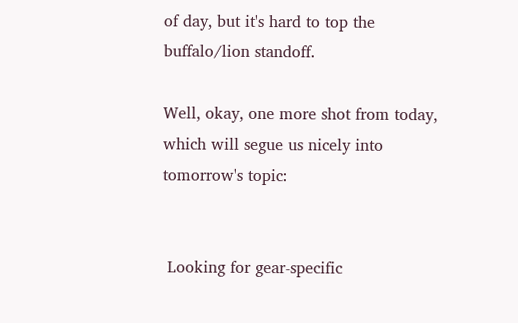of day, but it's hard to top the buffalo/lion standoff.

Well, okay, one more shot from today, which will segue us nicely into tomorrow's topic:


 Looking for gear-specific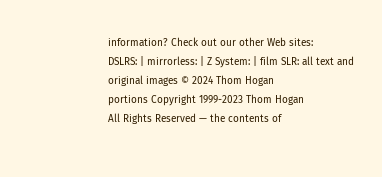information? Check out our other Web sites:
DSLRS: | mirrorless: | Z System: | film SLR: all text and original images © 2024 Thom Hogan
portions Copyright 1999-2023 Thom Hogan
All Rights Reserved — the contents of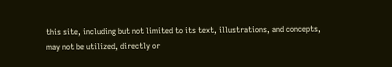this site, including but not limited to its text, illustrations, and concepts,
may not be utilized, directly or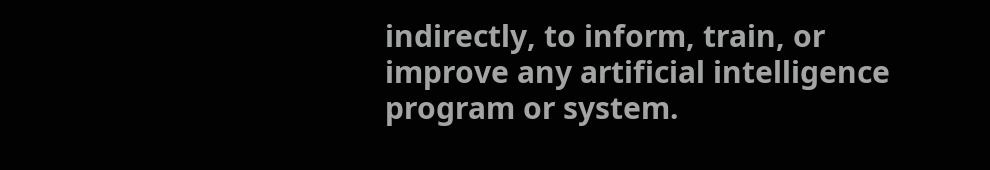indirectly, to inform, train, or improve any artificial intelligence program or system.